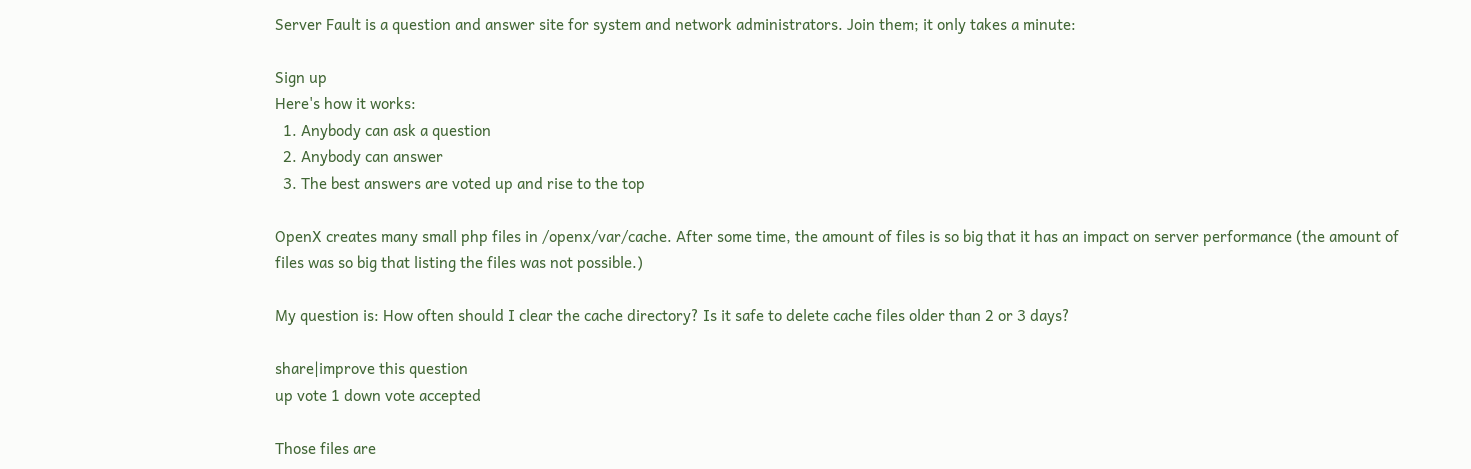Server Fault is a question and answer site for system and network administrators. Join them; it only takes a minute:

Sign up
Here's how it works:
  1. Anybody can ask a question
  2. Anybody can answer
  3. The best answers are voted up and rise to the top

OpenX creates many small php files in /openx/var/cache. After some time, the amount of files is so big that it has an impact on server performance (the amount of files was so big that listing the files was not possible.)

My question is: How often should I clear the cache directory? Is it safe to delete cache files older than 2 or 3 days?

share|improve this question
up vote 1 down vote accepted

Those files are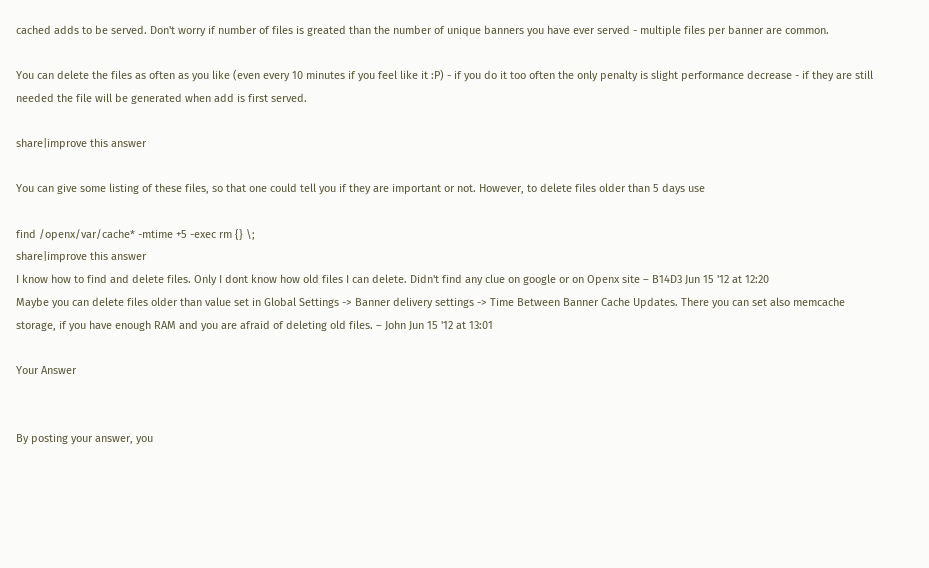cached adds to be served. Don't worry if number of files is greated than the number of unique banners you have ever served - multiple files per banner are common.

You can delete the files as often as you like (even every 10 minutes if you feel like it :P) - if you do it too often the only penalty is slight performance decrease - if they are still needed the file will be generated when add is first served.

share|improve this answer

You can give some listing of these files, so that one could tell you if they are important or not. However, to delete files older than 5 days use

find /openx/var/cache* -mtime +5 -exec rm {} \;
share|improve this answer
I know how to find and delete files. Only I dont know how old files I can delete. Didn't find any clue on google or on Openx site – B14D3 Jun 15 '12 at 12:20
Maybe you can delete files older than value set in Global Settings -> Banner delivery settings -> Time Between Banner Cache Updates. There you can set also memcache storage, if you have enough RAM and you are afraid of deleting old files. – John Jun 15 '12 at 13:01

Your Answer


By posting your answer, you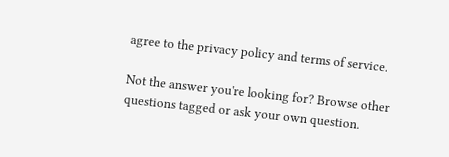agree to the privacy policy and terms of service.

Not the answer you're looking for? Browse other questions tagged or ask your own question.